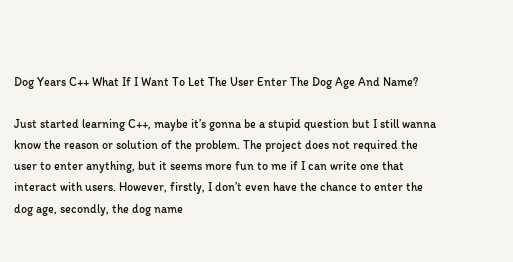Dog Years C++ What If I Want To Let The User Enter The Dog Age And Name?

Just started learning C++, maybe it’s gonna be a stupid question but I still wanna know the reason or solution of the problem. The project does not required the user to enter anything, but it seems more fun to me if I can write one that interact with users. However, firstly, I don’t even have the chance to enter the dog age, secondly, the dog name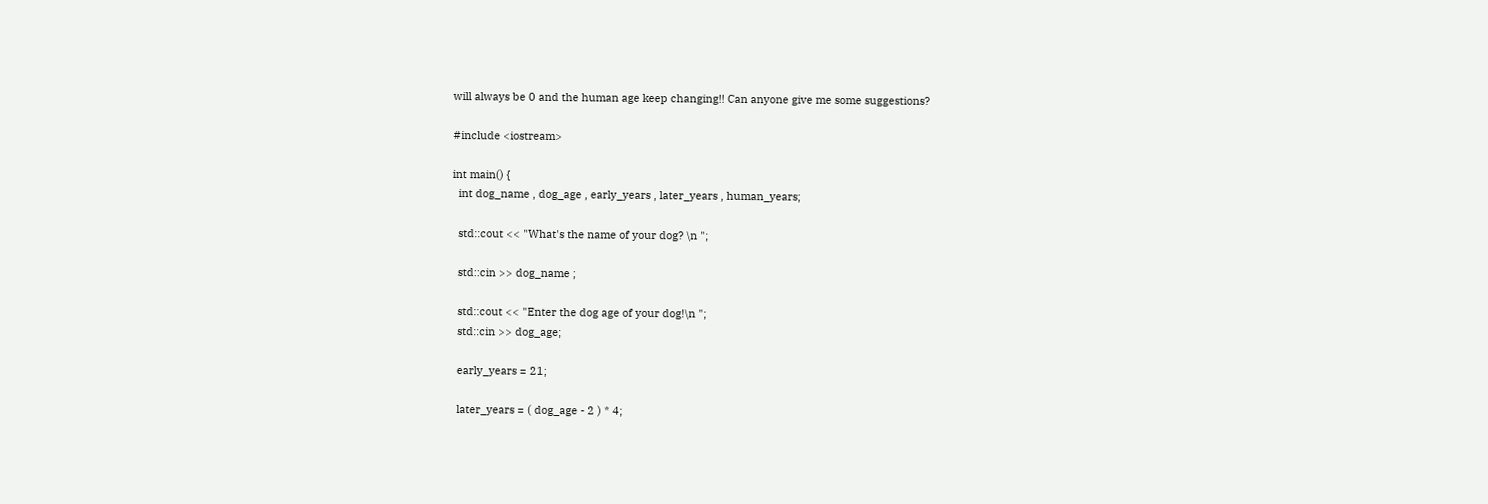will always be 0 and the human age keep changing!! Can anyone give me some suggestions?

#include <iostream>

int main() {
  int dog_name , dog_age , early_years , later_years , human_years;

  std::cout << "What's the name of your dog? \n ";

  std::cin >> dog_name ;

  std::cout << "Enter the dog age of your dog!\n ";
  std::cin >> dog_age;

  early_years = 21;

  later_years = ( dog_age - 2 ) * 4;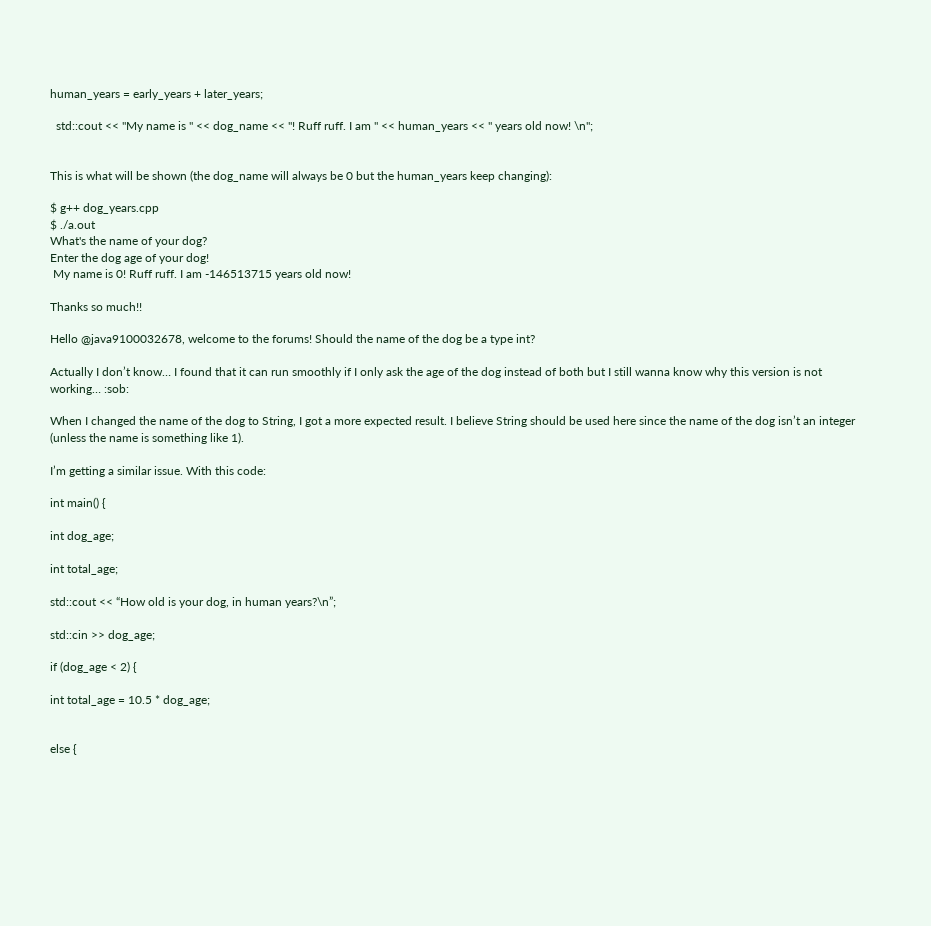human_years = early_years + later_years;

  std::cout << "My name is " << dog_name << "! Ruff ruff. I am " << human_years << " years old now! \n";


This is what will be shown (the dog_name will always be 0 but the human_years keep changing):

$ g++ dog_years.cpp
$ ./a.out
What's the name of your dog?
Enter the dog age of your dog!
 My name is 0! Ruff ruff. I am -146513715 years old now!

Thanks so much!!

Hello @java9100032678, welcome to the forums! Should the name of the dog be a type int?

Actually I don’t know… I found that it can run smoothly if I only ask the age of the dog instead of both but I still wanna know why this version is not working… :sob:

When I changed the name of the dog to String, I got a more expected result. I believe String should be used here since the name of the dog isn’t an integer (unless the name is something like 1).

I’m getting a similar issue. With this code:

int main() {

int dog_age;

int total_age;

std::cout << “How old is your dog, in human years?\n”;

std::cin >> dog_age;

if (dog_age < 2) {

int total_age = 10.5 * dog_age;


else {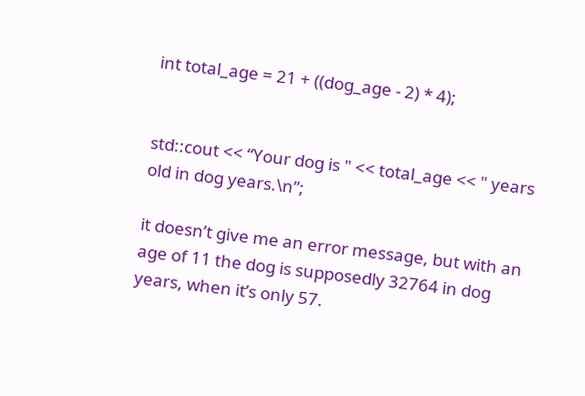int total_age = 21 + ((dog_age - 2) * 4);


std::cout << “Your dog is " << total_age << " years old in dog years.\n”;

it doesn’t give me an error message, but with an age of 11 the dog is supposedly 32764 in dog years, when it’s only 57.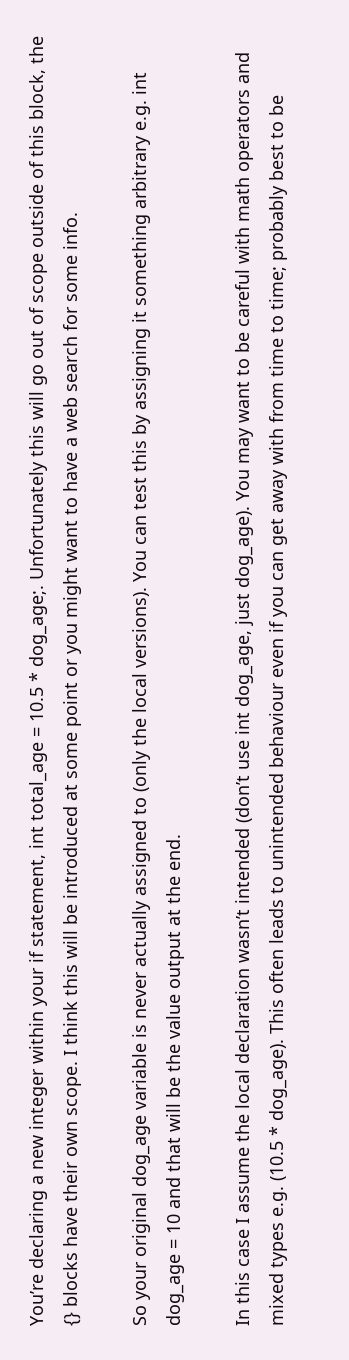You’re declaring a new integer within your if statement, int total_age = 10.5 * dog_age;. Unfortunately this will go out of scope outside of this block, the {} blocks have their own scope. I think this will be introduced at some point or you might want to have a web search for some info.

So your original dog_age variable is never actually assigned to (only the local versions). You can test this by assigning it something arbitrary e.g. int dog_age = 10 and that will be the value output at the end.

In this case I assume the local declaration wasn’t intended (don’t use int dog_age, just dog_age). You may want to be careful with math operators and mixed types e.g. (10.5 * dog_age). This often leads to unintended behaviour even if you can get away with from time to time; probably best to be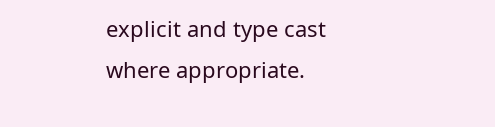explicit and type cast where appropriate.